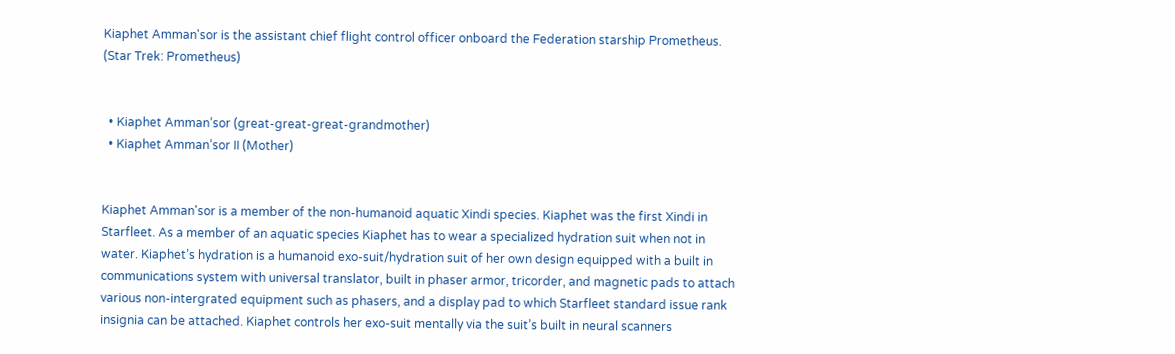Kiaphet Amman'sor is the assistant chief flight control officer onboard the Federation starship Prometheus. (Star Trek: Prometheus)


  • Kiaphet Amman’sor (great-great-great-grandmother)
  • Kiaphet Amman’sor II (Mother)


Kiaphet Amman'sor is a member of the non-humanoid aquatic Xindi species. Kiaphet was the first Xindi in Starfleet. As a member of an aquatic species Kiaphet has to wear a specialized hydration suit when not in water. Kiaphet’s hydration is a humanoid exo-suit/hydration suit of her own design equipped with a built in communications system with universal translator, built in phaser armor, tricorder, and magnetic pads to attach various non-intergrated equipment such as phasers, and a display pad to which Starfleet standard issue rank insignia can be attached. Kiaphet controls her exo-suit mentally via the suit’s built in neural scanners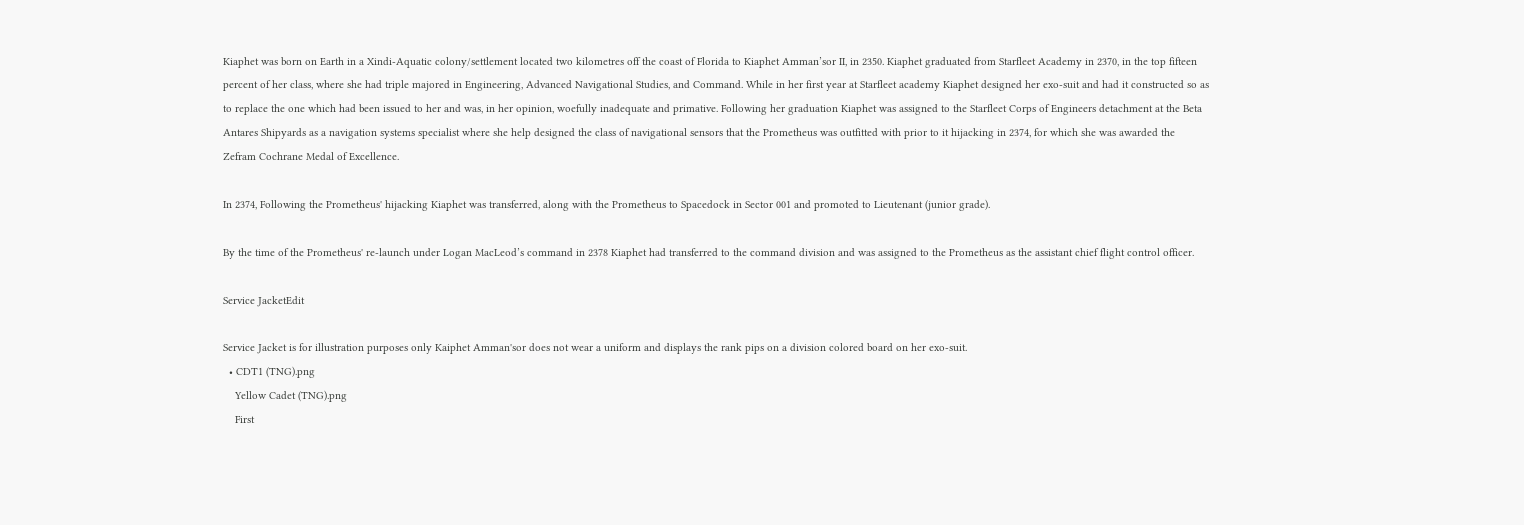Kiaphet was born on Earth in a Xindi-Aquatic colony/settlement located two kilometres off the coast of Florida to Kiaphet Amman’sor II, in 2350. Kiaphet graduated from Starfleet Academy in 2370, in the top fifteen percent of her class, where she had triple majored in Engineering, Advanced Navigational Studies, and Command. While in her first year at Starfleet academy Kiaphet designed her exo-suit and had it constructed so as to replace the one which had been issued to her and was, in her opinion, woefully inadequate and primative. Following her graduation Kiaphet was assigned to the Starfleet Corps of Engineers detachment at the Beta Antares Shipyards as a navigation systems specialist where she help designed the class of navigational sensors that the Prometheus was outfitted with prior to it hijacking in 2374, for which she was awarded the Zefram Cochrane Medal of Excellence.

In 2374, Following the Prometheus' hijacking Kiaphet was transferred, along with the Prometheus to Spacedock in Sector 001 and promoted to Lieutenant (junior grade).

By the time of the Prometheus' re-launch under Logan MacLeod’s command in 2378 Kiaphet had transferred to the command division and was assigned to the Prometheus as the assistant chief flight control officer.

Service JacketEdit

Service Jacket is for illustration purposes only Kaiphet Amman'sor does not wear a uniform and displays the rank pips on a division colored board on her exo-suit.
  • CDT1 (TNG).png
    Yellow Cadet (TNG).png
    First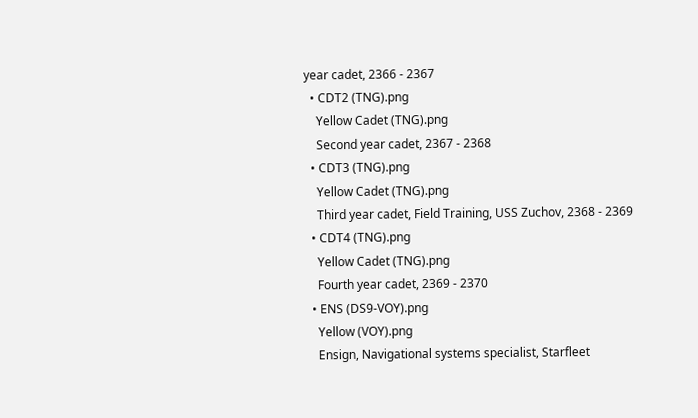year cadet, 2366 - 2367
  • CDT2 (TNG).png
    Yellow Cadet (TNG).png
    Second year cadet, 2367 - 2368
  • CDT3 (TNG).png
    Yellow Cadet (TNG).png
    Third year cadet, Field Training, USS Zuchov, 2368 - 2369
  • CDT4 (TNG).png
    Yellow Cadet (TNG).png
    Fourth year cadet, 2369 - 2370
  • ENS (DS9-VOY).png
    Yellow (VOY).png
    Ensign, Navigational systems specialist, Starfleet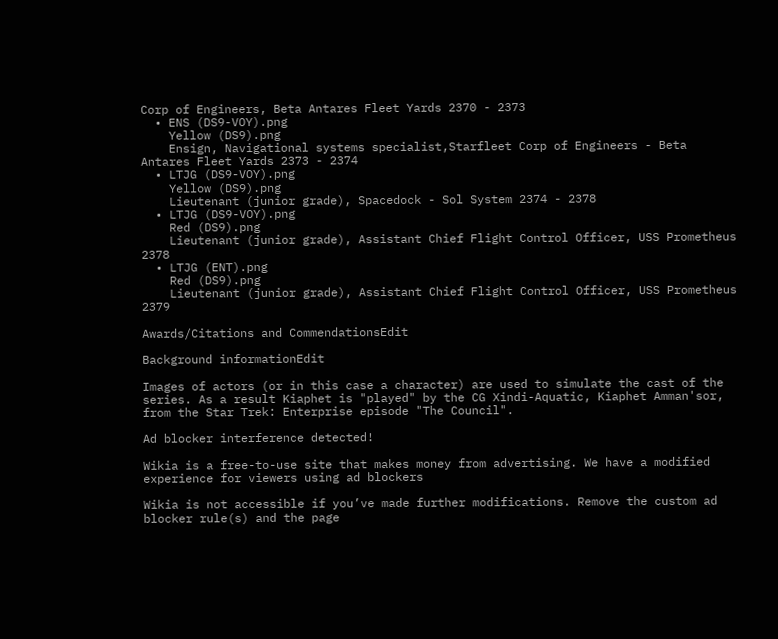Corp of Engineers, Beta Antares Fleet Yards 2370 - 2373
  • ENS (DS9-VOY).png
    Yellow (DS9).png
    Ensign, Navigational systems specialist,Starfleet Corp of Engineers - Beta Antares Fleet Yards 2373 - 2374
  • LTJG (DS9-VOY).png
    Yellow (DS9).png
    Lieutenant (junior grade), Spacedock - Sol System 2374 - 2378
  • LTJG (DS9-VOY).png
    Red (DS9).png
    Lieutenant (junior grade), Assistant Chief Flight Control Officer, USS Prometheus 2378
  • LTJG (ENT).png
    Red (DS9).png
    Lieutenant (junior grade), Assistant Chief Flight Control Officer, USS Prometheus 2379

Awards/Citations and CommendationsEdit

Background informationEdit

Images of actors (or in this case a character) are used to simulate the cast of the series. As a result Kiaphet is "played" by the CG Xindi-Aquatic, Kiaphet Amman'sor, from the Star Trek: Enterprise episode "The Council".

Ad blocker interference detected!

Wikia is a free-to-use site that makes money from advertising. We have a modified experience for viewers using ad blockers

Wikia is not accessible if you’ve made further modifications. Remove the custom ad blocker rule(s) and the page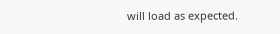will load as expected.